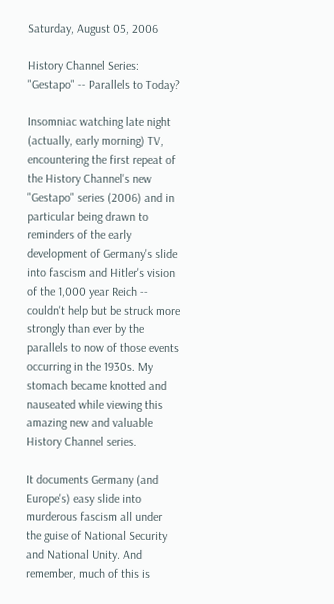Saturday, August 05, 2006

History Channel Series: "Gestapo" -- Parallels to Today?

Insomniac watching late night (actually, early morning) TV, encountering the first repeat of the History Channel's new "Gestapo" series (2006) and in particular being drawn to reminders of the early development of Germany's slide into fascism and Hitler's vision of the 1,000 year Reich -- couldn't help but be struck more strongly than ever by the parallels to now of those events occurring in the 1930s. My stomach became knotted and nauseated while viewing this amazing new and valuable History Channel series.

It documents Germany (and Europe's) easy slide into murderous fascism all under the guise of National Security and National Unity. And remember, much of this is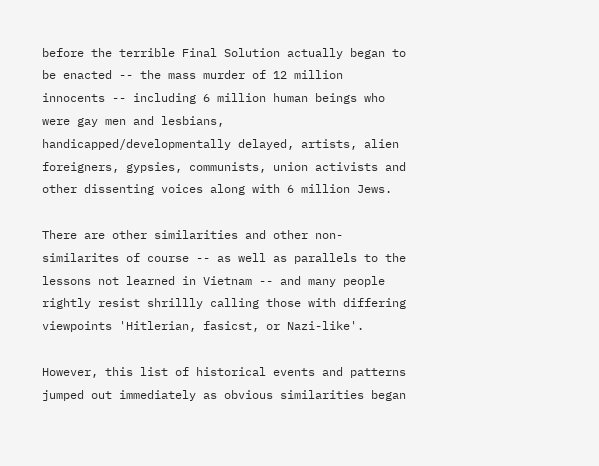before the terrible Final Solution actually began to be enacted -- the mass murder of 12 million innocents -- including 6 million human beings who were gay men and lesbians, handicapped/developmentally delayed, artists, alien foreigners, gypsies, communists, union activists and other dissenting voices along with 6 million Jews.

There are other similarities and other non-similarites of course -- as well as parallels to the lessons not learned in Vietnam -- and many people rightly resist shrillly calling those with differing viewpoints 'Hitlerian, fasicst, or Nazi-like'.

However, this list of historical events and patterns jumped out immediately as obvious similarities began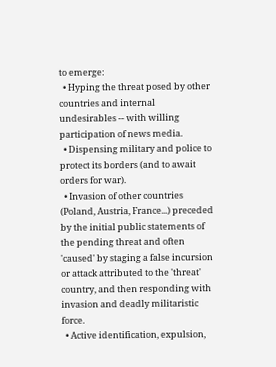to emerge:
  • Hyping the threat posed by other countries and internal undesirables -- with willing participation of news media.
  • Dispensing military and police to protect its borders (and to await orders for war).
  • Invasion of other countries (Poland, Austria, France...) preceded by the initial public statements of the pending threat and often 'caused' by staging a false incursion or attack attributed to the 'threat' country, and then responding with invasion and deadly militaristic force.
  • Active identification, expulsion,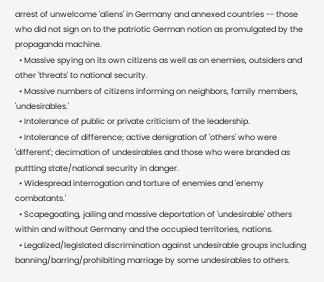arrest of unwelcome 'aliens' in Germany and annexed countries -- those who did not sign on to the patriotic German notion as promulgated by the propaganda machine.
  • Massive spying on its own citizens as well as on enemies, outsiders and other 'threats' to national security.
  • Massive numbers of citizens informing on neighbors, family members, 'undesirables.'
  • Intolerance of public or private criticism of the leadership.
  • Intolerance of difference; active denigration of 'others' who were 'different'; decimation of undesirables and those who were branded as puttting state/national security in danger.
  • Widespread interrogation and torture of enemies and 'enemy combatants.'
  • Scapegoating, jailing and massive deportation of 'undesirable' others within and without Germany and the occupied territories, nations.
  • Legalized/legislated discrimination against undesirable groups including banning/barring/prohibiting marriage by some undesirables to others.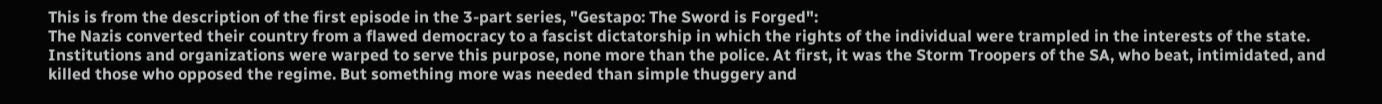This is from the description of the first episode in the 3-part series, "Gestapo: The Sword is Forged":
The Nazis converted their country from a flawed democracy to a fascist dictatorship in which the rights of the individual were trampled in the interests of the state. Institutions and organizations were warped to serve this purpose, none more than the police. At first, it was the Storm Troopers of the SA, who beat, intimidated, and killed those who opposed the regime. But something more was needed than simple thuggery and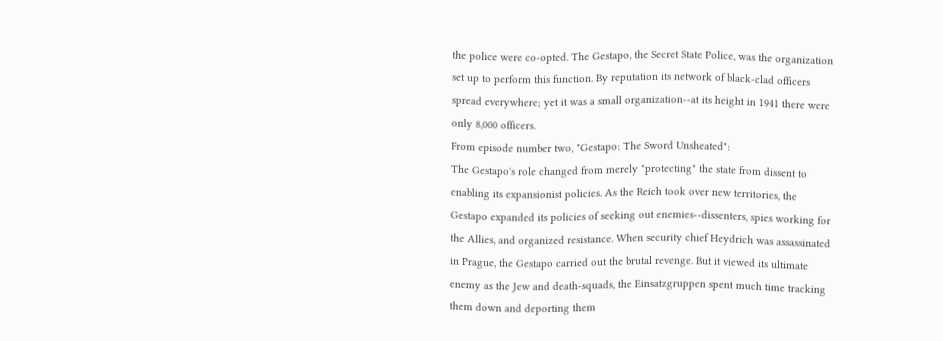the police were co-opted. The Gestapo, the Secret State Police, was the organization set up to perform this function. By reputation its network of black-clad officers spread everywhere; yet it was a small organization--at its height in 1941 there were only 8,000 officers.
From episode number two, "Gestapo: The Sword Unsheated":
The Gestapo's role changed from merely "protecting" the state from dissent to enabling its expansionist policies. As the Reich took over new territories, the Gestapo expanded its policies of seeking out enemies--dissenters, spies working for the Allies, and organized resistance. When security chief Heydrich was assassinated in Prague, the Gestapo carried out the brutal revenge. But it viewed its ultimate enemy as the Jew and death-squads, the Einsatzgruppen spent much time tracking them down and deporting them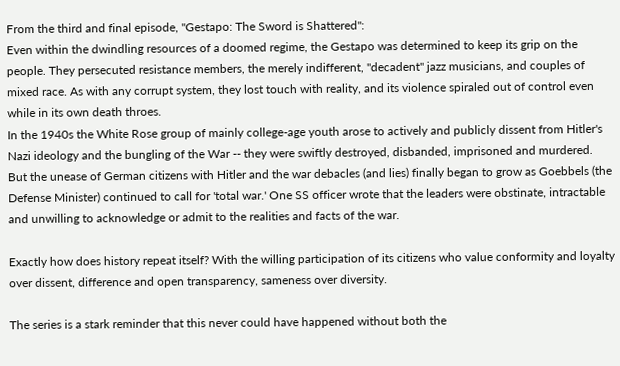From the third and final episode, "Gestapo: The Sword is Shattered":
Even within the dwindling resources of a doomed regime, the Gestapo was determined to keep its grip on the people. They persecuted resistance members, the merely indifferent, "decadent" jazz musicians, and couples of mixed race. As with any corrupt system, they lost touch with reality, and its violence spiraled out of control even while in its own death throes.
In the 1940s the White Rose group of mainly college-age youth arose to actively and publicly dissent from Hitler's Nazi ideology and the bungling of the War -- they were swiftly destroyed, disbanded, imprisoned and murdered. But the unease of German citizens with Hitler and the war debacles (and lies) finally began to grow as Goebbels (the Defense Minister) continued to call for 'total war.' One SS officer wrote that the leaders were obstinate, intractable and unwilling to acknowledge or admit to the realities and facts of the war.

Exactly how does history repeat itself? With the willing participation of its citizens who value conformity and loyalty over dissent, difference and open transparency, sameness over diversity.

The series is a stark reminder that this never could have happened without both the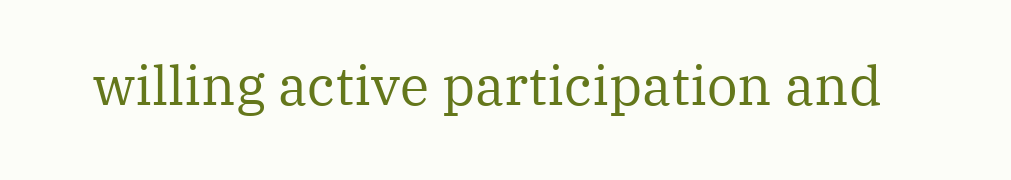willing active participation and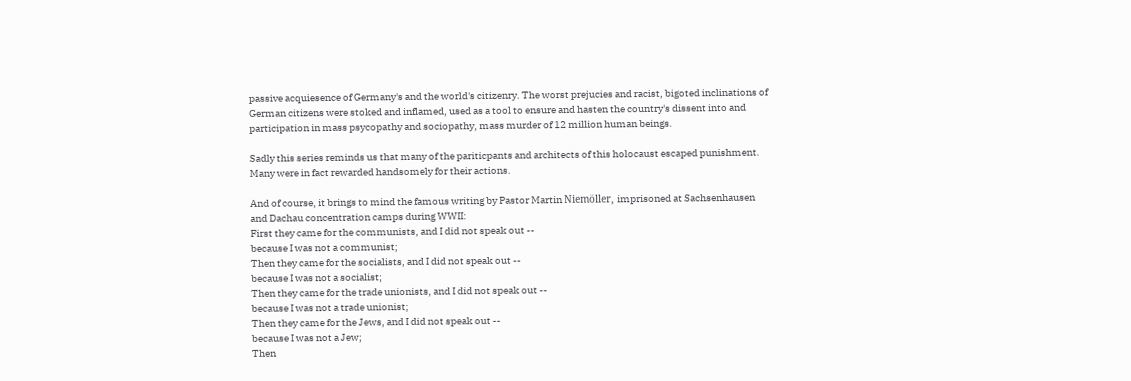passive acquiesence of Germany's and the world's citizenry. The worst prejucies and racist, bigoted inclinations of German citizens were stoked and inflamed, used as a tool to ensure and hasten the country's dissent into and participation in mass psycopathy and sociopathy, mass murder of 12 million human beings.

Sadly this series reminds us that many of the pariticpants and architects of this holocaust escaped punishment. Many were in fact rewarded handsomely for their actions.

And of course, it brings to mind the famous writing by Pastor Martin Niemöller, imprisoned at Sachsenhausen and Dachau concentration camps during WWII:
First they came for the communists, and I did not speak out --
because I was not a communist;
Then they came for the socialists, and I did not speak out --
because I was not a socialist;
Then they came for the trade unionists, and I did not speak out --
because I was not a trade unionist;
Then they came for the Jews, and I did not speak out --
because I was not a Jew;
Then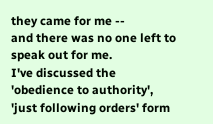they came for me --
and there was no one left to speak out for me.
I've discussed the 'obedience to authority', 'just following orders' form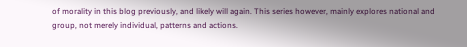of morality in this blog previously, and likely will again. This series however, mainly explores national and group, not merely individual, patterns and actions.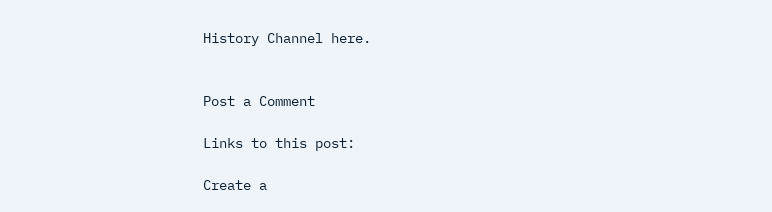History Channel here.


Post a Comment

Links to this post:

Create a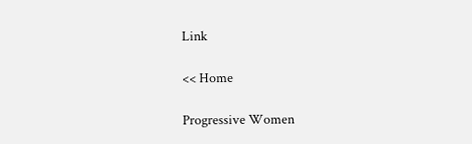Link

<< Home

Progressive Women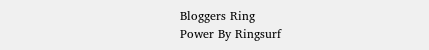Bloggers Ring
Power By Ringsurf